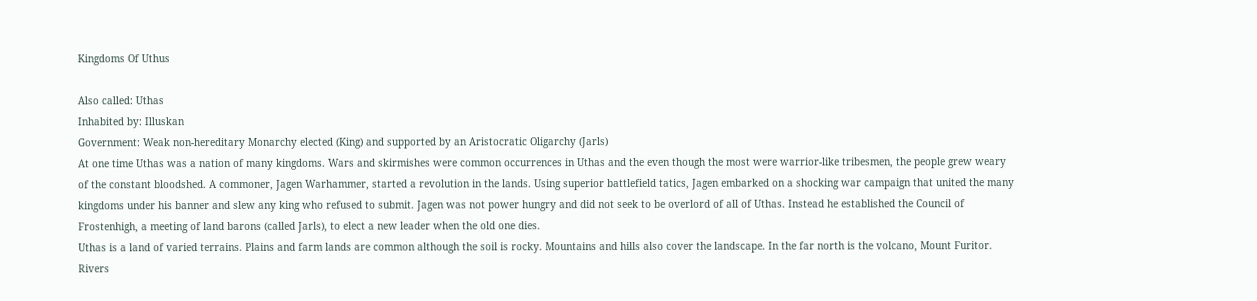Kingdoms Of Uthus

Also called: Uthas
Inhabited by: Illuskan
Government: Weak non-hereditary Monarchy elected (King) and supported by an Aristocratic Oligarchy (Jarls)
At one time Uthas was a nation of many kingdoms. Wars and skirmishes were common occurrences in Uthas and the even though the most were warrior-like tribesmen, the people grew weary of the constant bloodshed. A commoner, Jagen Warhammer, started a revolution in the lands. Using superior battlefield tatics, Jagen embarked on a shocking war campaign that united the many kingdoms under his banner and slew any king who refused to submit. Jagen was not power hungry and did not seek to be overlord of all of Uthas. Instead he established the Council of Frostenhigh, a meeting of land barons (called Jarls), to elect a new leader when the old one dies.
Uthas is a land of varied terrains. Plains and farm lands are common although the soil is rocky. Mountains and hills also cover the landscape. In the far north is the volcano, Mount Furitor. Rivers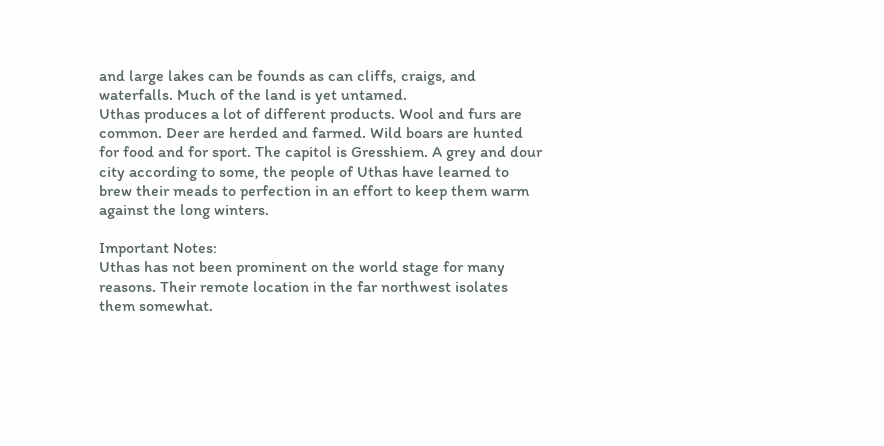and large lakes can be founds as can cliffs, craigs, and waterfalls. Much of the land is yet untamed.
Uthas produces a lot of different products. Wool and furs are common. Deer are herded and farmed. Wild boars are hunted for food and for sport. The capitol is Gresshiem. A grey and dour city according to some, the people of Uthas have learned to brew their meads to perfection in an effort to keep them warm against the long winters.

Important Notes:
Uthas has not been prominent on the world stage for many reasons. Their remote location in the far northwest isolates them somewhat.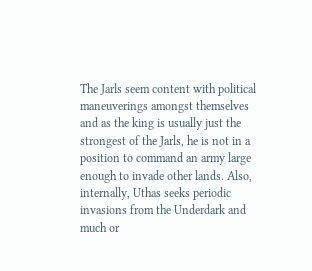The Jarls seem content with political maneuverings amongst themselves and as the king is usually just the strongest of the Jarls, he is not in a position to command an army large enough to invade other lands. Also, internally, Uthas seeks periodic invasions from the Underdark and much or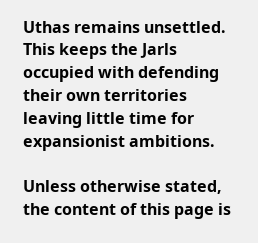Uthas remains unsettled. This keeps the Jarls occupied with defending their own territories leaving little time for expansionist ambitions.

Unless otherwise stated, the content of this page is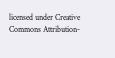licensed under Creative Commons Attribution-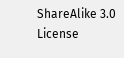ShareAlike 3.0 License